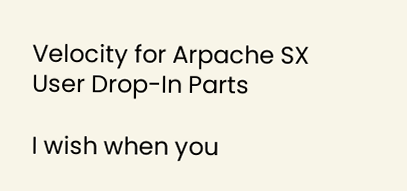Velocity for Arpache SX User Drop-In Parts

I wish when you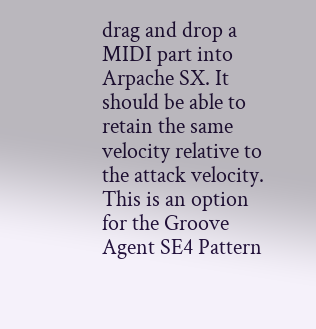drag and drop a MIDI part into Arpache SX. It should be able to retain the same velocity relative to the attack velocity. This is an option for the Groove Agent SE4 Pattern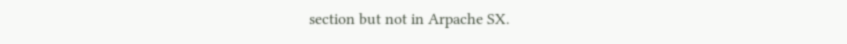section but not in Arpache SX.